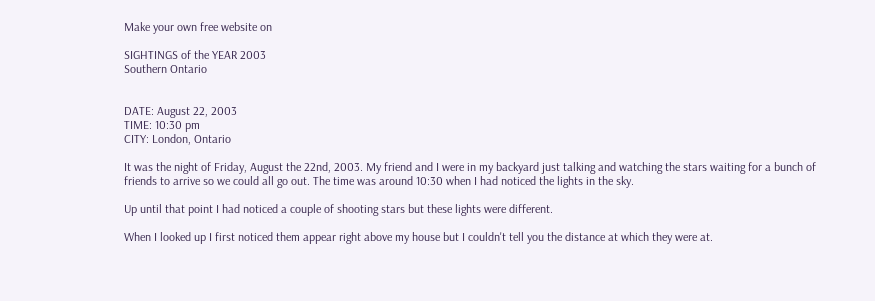Make your own free website on

SIGHTINGS of the YEAR 2003
Southern Ontario


DATE: August 22, 2003
TIME: 10:30 pm
CITY: London, Ontario

It was the night of Friday, August the 22nd, 2003. My friend and I were in my backyard just talking and watching the stars waiting for a bunch of friends to arrive so we could all go out. The time was around 10:30 when I had noticed the lights in the sky.

Up until that point I had noticed a couple of shooting stars but these lights were different.

When I looked up I first noticed them appear right above my house but I couldn't tell you the distance at which they were at.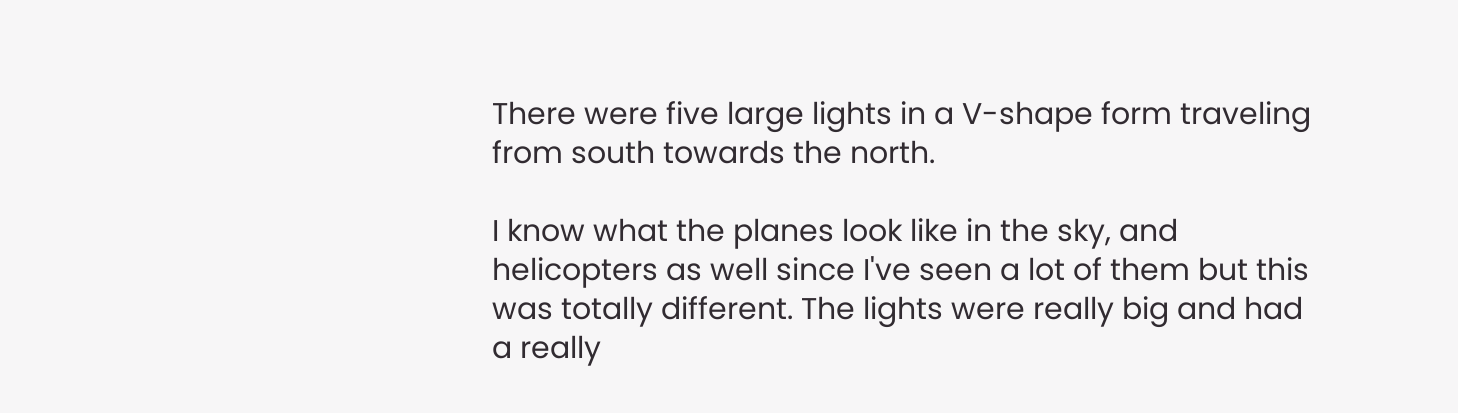There were five large lights in a V-shape form traveling from south towards the north.

I know what the planes look like in the sky, and helicopters as well since I've seen a lot of them but this was totally different. The lights were really big and had a really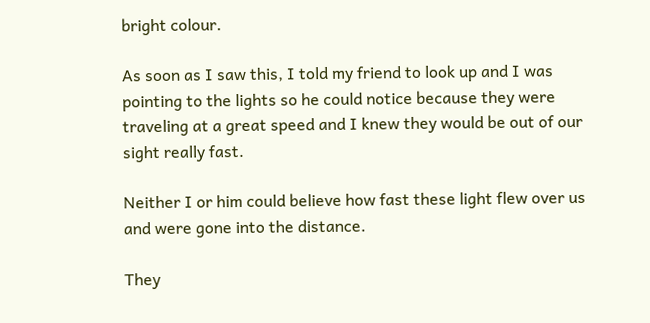bright colour.

As soon as I saw this, I told my friend to look up and I was pointing to the lights so he could notice because they were traveling at a great speed and I knew they would be out of our sight really fast.

Neither I or him could believe how fast these light flew over us and were gone into the distance.

They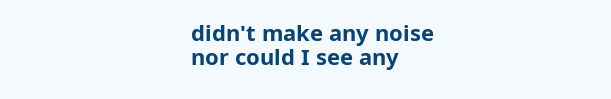didn't make any noise nor could I see any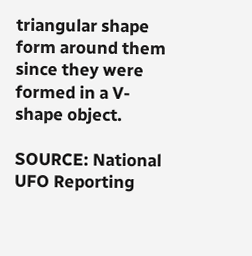triangular shape form around them since they were formed in a V-shape object.

SOURCE: National UFO Reporting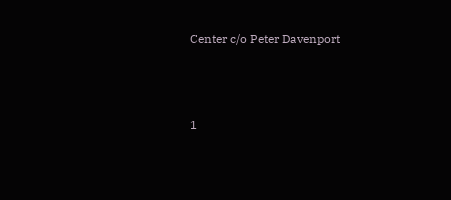Center c/o Peter Davenport



1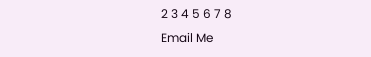2 3 4 5 6 7 8
Email Me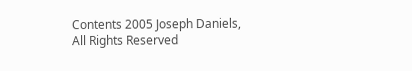Contents 2005 Joseph Daniels, All Rights Reserved